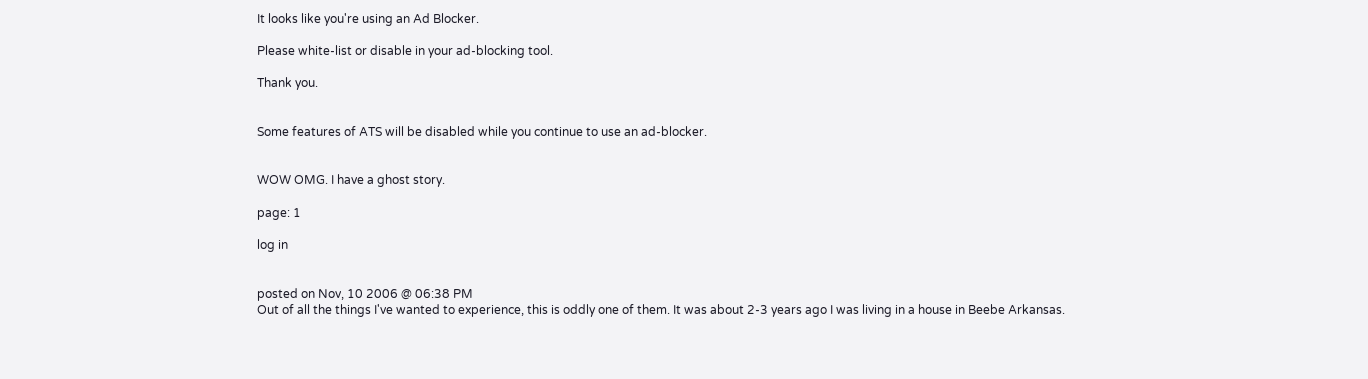It looks like you're using an Ad Blocker.

Please white-list or disable in your ad-blocking tool.

Thank you.


Some features of ATS will be disabled while you continue to use an ad-blocker.


WOW OMG. I have a ghost story.

page: 1

log in


posted on Nov, 10 2006 @ 06:38 PM
Out of all the things I've wanted to experience, this is oddly one of them. It was about 2-3 years ago I was living in a house in Beebe Arkansas.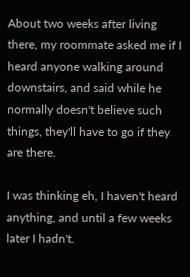About two weeks after living there, my roommate asked me if I heard anyone walking around downstairs, and said while he normally doesn't believe such things, they'll have to go if they are there.

I was thinking eh, I haven't heard anything, and until a few weeks later I hadn't.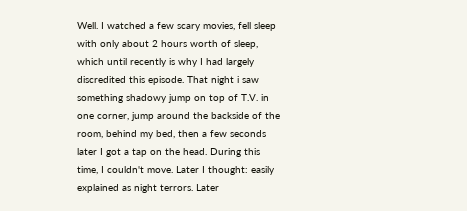Well. I watched a few scary movies, fell sleep with only about 2 hours worth of sleep, which until recently is why I had largely discredited this episode. That night i saw something shadowy jump on top of T.V. in one corner, jump around the backside of the room, behind my bed, then a few seconds later I got a tap on the head. During this time, I couldn't move. Later I thought: easily explained as night terrors. Later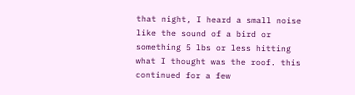that night, I heard a small noise like the sound of a bird or something 5 lbs or less hitting what I thought was the roof. this continued for a few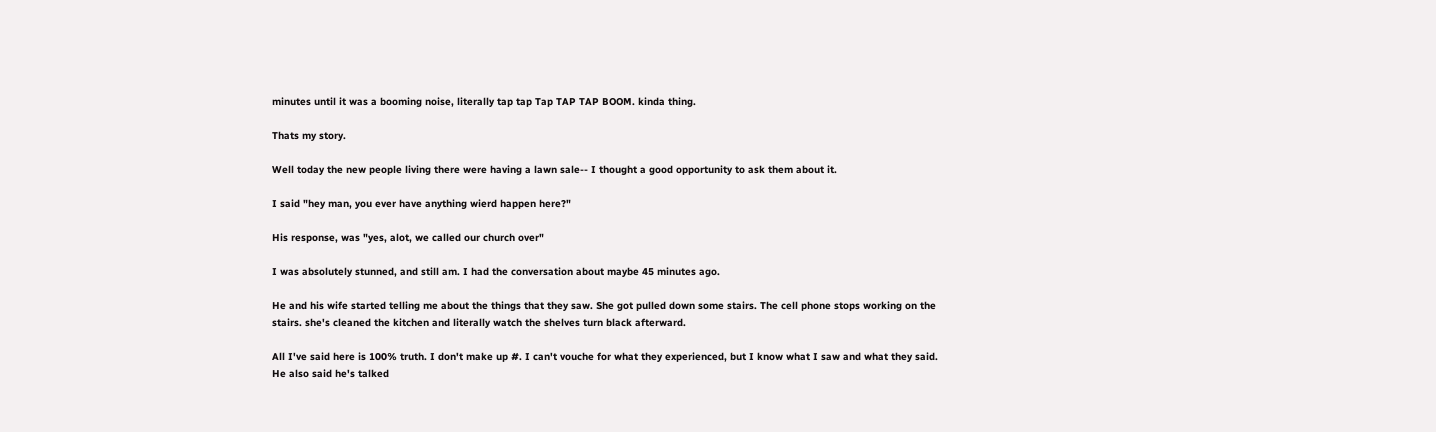minutes until it was a booming noise, literally tap tap Tap TAP TAP BOOM. kinda thing.

Thats my story.

Well today the new people living there were having a lawn sale-- I thought a good opportunity to ask them about it.

I said "hey man, you ever have anything wierd happen here?"

His response, was "yes, alot, we called our church over"

I was absolutely stunned, and still am. I had the conversation about maybe 45 minutes ago.

He and his wife started telling me about the things that they saw. She got pulled down some stairs. The cell phone stops working on the stairs. she's cleaned the kitchen and literally watch the shelves turn black afterward.

All I've said here is 100% truth. I don't make up #. I can't vouche for what they experienced, but I know what I saw and what they said. He also said he's talked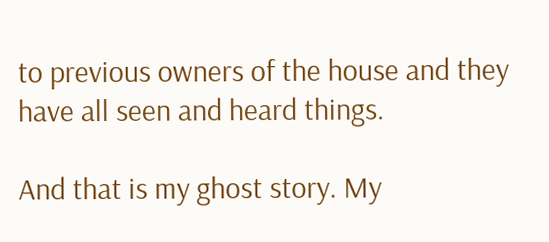to previous owners of the house and they have all seen and heard things.

And that is my ghost story. My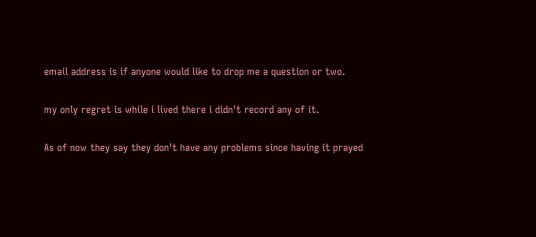email address is if anyone would like to drop me a question or two.

my only regret is while i lived there i didn't record any of it.

As of now they say they don't have any problems since having it prayed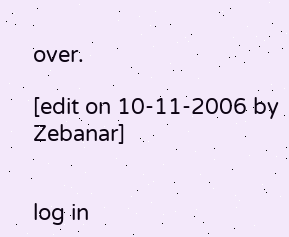over.

[edit on 10-11-2006 by Zebanar]


log in